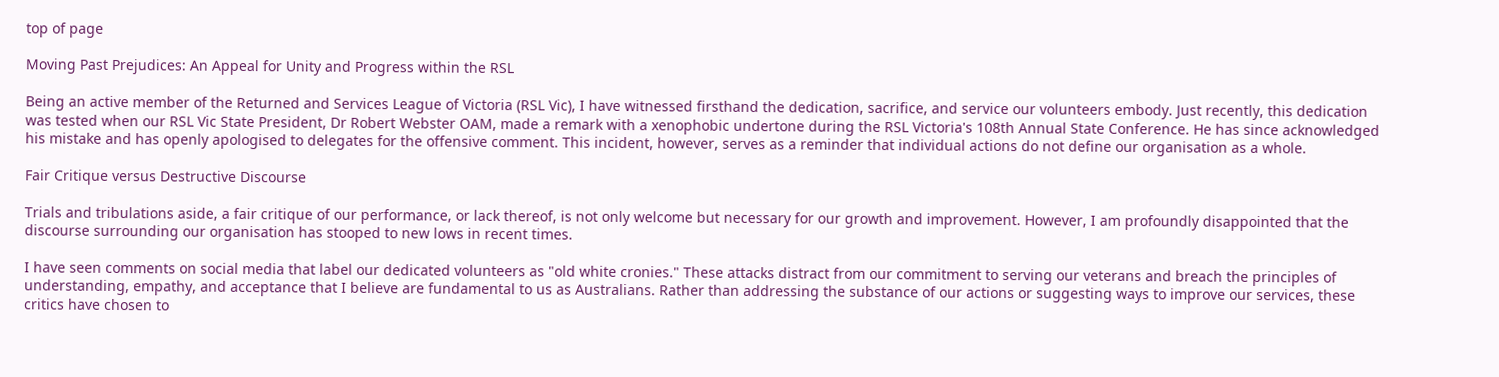top of page

Moving Past Prejudices: An Appeal for Unity and Progress within the RSL

Being an active member of the Returned and Services League of Victoria (RSL Vic), I have witnessed firsthand the dedication, sacrifice, and service our volunteers embody. Just recently, this dedication was tested when our RSL Vic State President, Dr Robert Webster OAM, made a remark with a xenophobic undertone during the RSL Victoria's 108th Annual State Conference. He has since acknowledged his mistake and has openly apologised to delegates for the offensive comment. This incident, however, serves as a reminder that individual actions do not define our organisation as a whole.

Fair Critique versus Destructive Discourse

Trials and tribulations aside, a fair critique of our performance, or lack thereof, is not only welcome but necessary for our growth and improvement. However, I am profoundly disappointed that the discourse surrounding our organisation has stooped to new lows in recent times.

I have seen comments on social media that label our dedicated volunteers as "old white cronies." These attacks distract from our commitment to serving our veterans and breach the principles of understanding, empathy, and acceptance that I believe are fundamental to us as Australians. Rather than addressing the substance of our actions or suggesting ways to improve our services, these critics have chosen to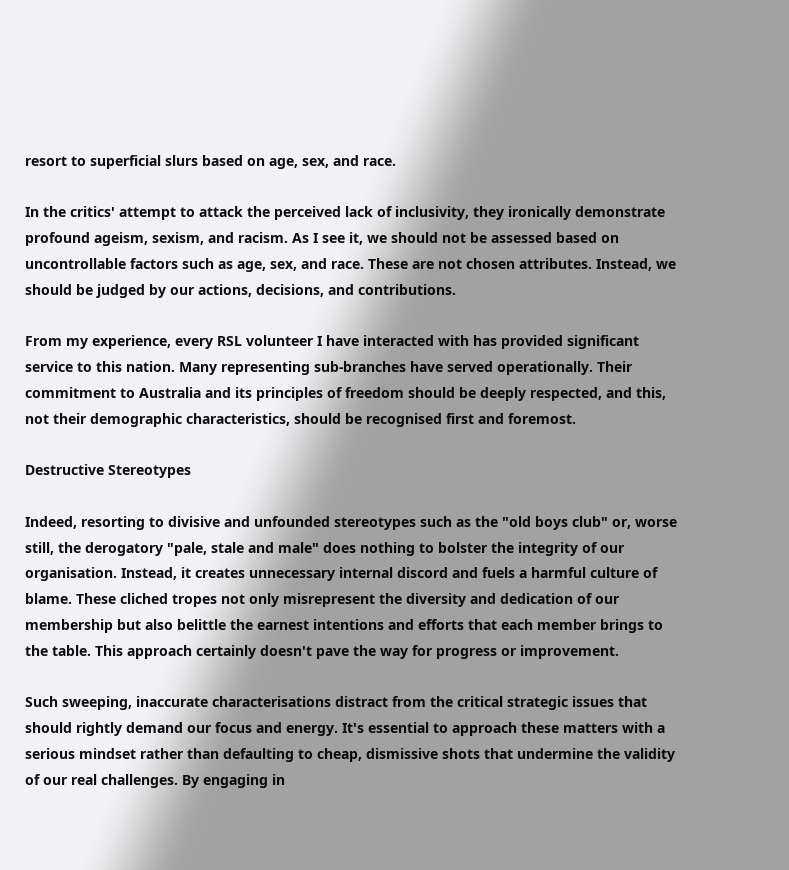resort to superficial slurs based on age, sex, and race.

In the critics' attempt to attack the perceived lack of inclusivity, they ironically demonstrate profound ageism, sexism, and racism. As I see it, we should not be assessed based on uncontrollable factors such as age, sex, and race. These are not chosen attributes. Instead, we should be judged by our actions, decisions, and contributions.

From my experience, every RSL volunteer I have interacted with has provided significant service to this nation. Many representing sub-branches have served operationally. Their commitment to Australia and its principles of freedom should be deeply respected, and this, not their demographic characteristics, should be recognised first and foremost.

Destructive Stereotypes

Indeed, resorting to divisive and unfounded stereotypes such as the "old boys club" or, worse still, the derogatory "pale, stale and male" does nothing to bolster the integrity of our organisation. Instead, it creates unnecessary internal discord and fuels a harmful culture of blame. These cliched tropes not only misrepresent the diversity and dedication of our membership but also belittle the earnest intentions and efforts that each member brings to the table. This approach certainly doesn't pave the way for progress or improvement.

Such sweeping, inaccurate characterisations distract from the critical strategic issues that should rightly demand our focus and energy. It's essential to approach these matters with a serious mindset rather than defaulting to cheap, dismissive shots that undermine the validity of our real challenges. By engaging in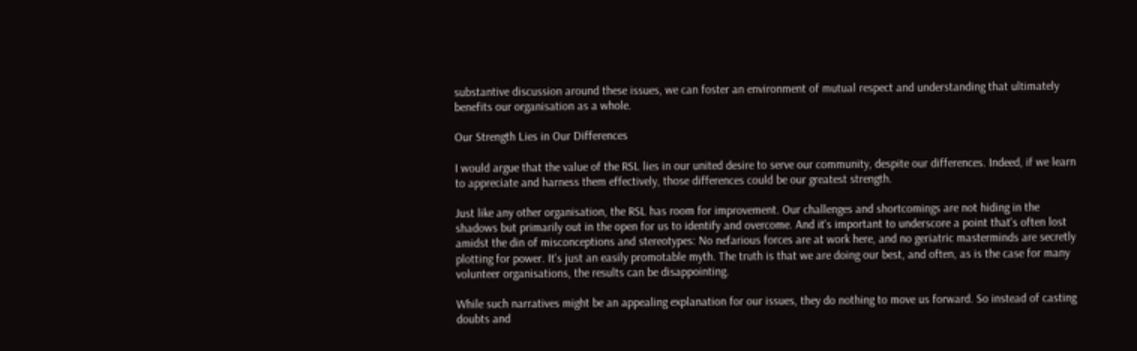substantive discussion around these issues, we can foster an environment of mutual respect and understanding that ultimately benefits our organisation as a whole.

Our Strength Lies in Our Differences

I would argue that the value of the RSL lies in our united desire to serve our community, despite our differences. Indeed, if we learn to appreciate and harness them effectively, those differences could be our greatest strength.

Just like any other organisation, the RSL has room for improvement. Our challenges and shortcomings are not hiding in the shadows but primarily out in the open for us to identify and overcome. And it's important to underscore a point that's often lost amidst the din of misconceptions and stereotypes: No nefarious forces are at work here, and no geriatric masterminds are secretly plotting for power. It's just an easily promotable myth. The truth is that we are doing our best, and often, as is the case for many volunteer organisations, the results can be disappointing.

While such narratives might be an appealing explanation for our issues, they do nothing to move us forward. So instead of casting doubts and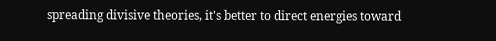spreading divisive theories, it's better to direct energies toward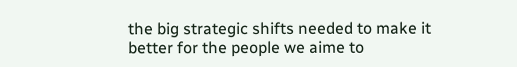the big strategic shifts needed to make it better for the people we aime to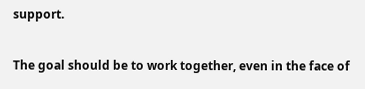support.

The goal should be to work together, even in the face of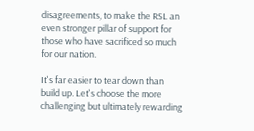disagreements, to make the RSL an even stronger pillar of support for those who have sacrificed so much for our nation.

It's far easier to tear down than build up. Let's choose the more challenging but ultimately rewarding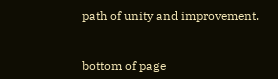path of unity and improvement.


bottom of page